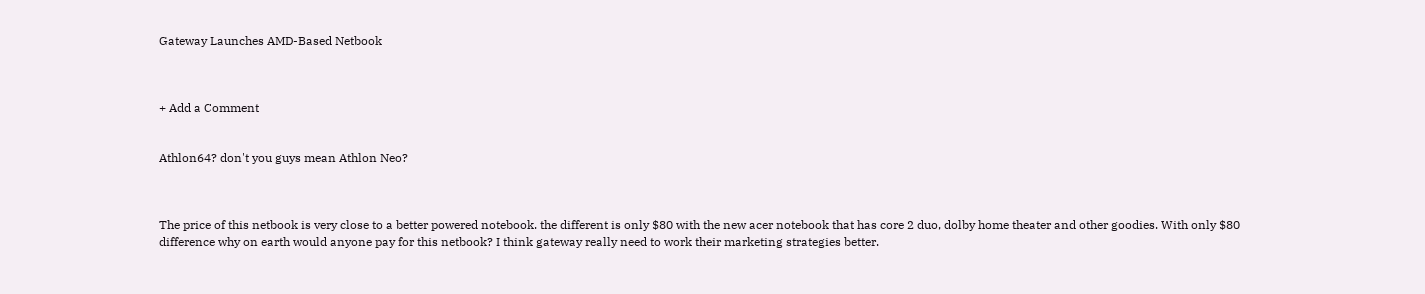Gateway Launches AMD-Based Netbook



+ Add a Comment


Athlon64? don't you guys mean Athlon Neo?



The price of this netbook is very close to a better powered notebook. the different is only $80 with the new acer notebook that has core 2 duo, dolby home theater and other goodies. With only $80 difference why on earth would anyone pay for this netbook? I think gateway really need to work their marketing strategies better.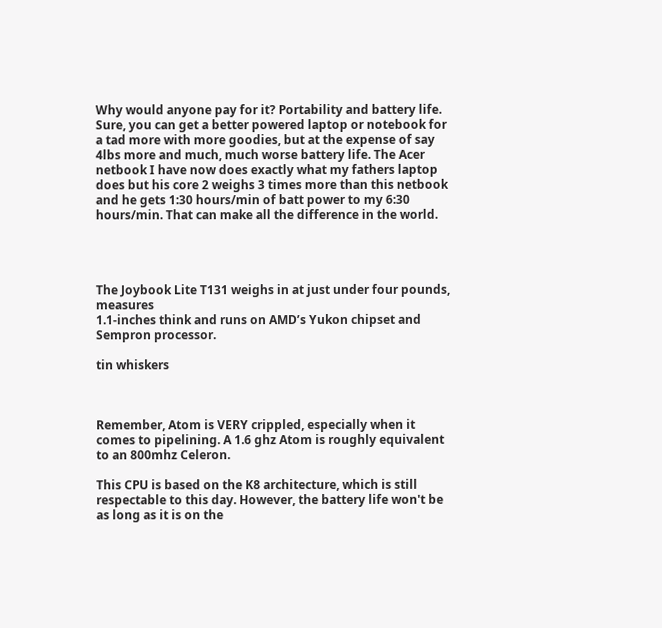Why would anyone pay for it? Portability and battery life. Sure, you can get a better powered laptop or notebook for a tad more with more goodies, but at the expense of say 4lbs more and much, much worse battery life. The Acer netbook I have now does exactly what my fathers laptop does but his core 2 weighs 3 times more than this netbook and he gets 1:30 hours/min of batt power to my 6:30  hours/min. That can make all the difference in the world.




The Joybook Lite T131 weighs in at just under four pounds, measures
1.1-inches think and runs on AMD’s Yukon chipset and Sempron processor.

tin whiskers



Remember, Atom is VERY crippled, especially when it comes to pipelining. A 1.6 ghz Atom is roughly equivalent to an 800mhz Celeron.

This CPU is based on the K8 architecture, which is still respectable to this day. However, the battery life won't be as long as it is on the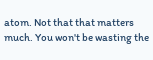atom. Not that that matters much. You won't be wasting the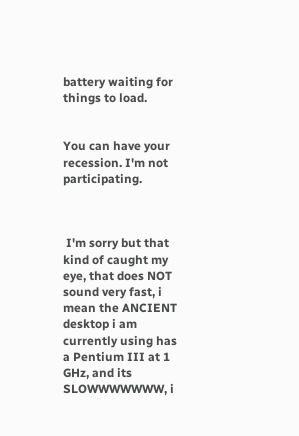battery waiting for things to load.


You can have your recession. I'm not participating.



 I'm sorry but that kind of caught my eye, that does NOT sound very fast, i mean the ANCIENT desktop i am currently using has a Pentium III at 1 GHz, and its SLOWWWWWWW, i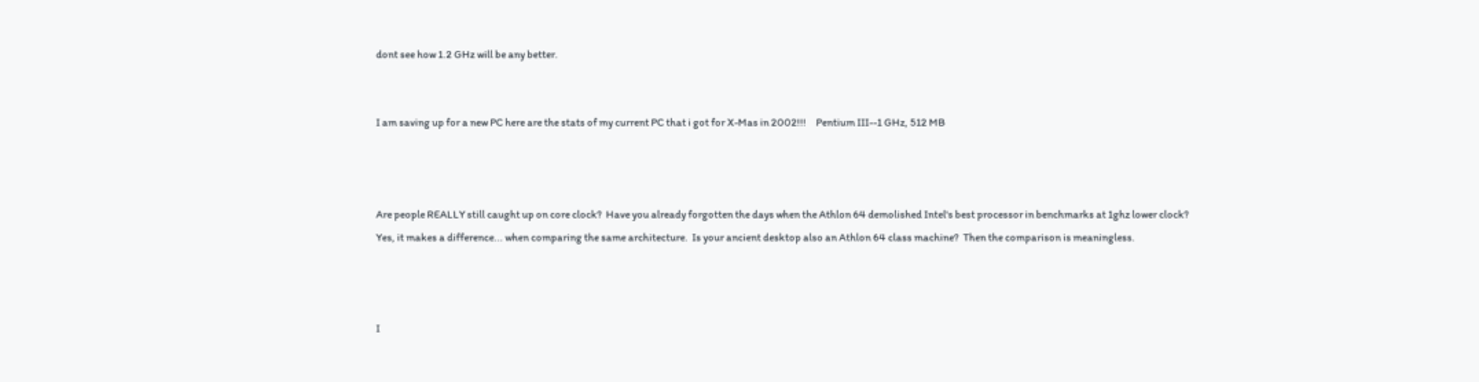dont see how 1.2 GHz will be any better.


I am saving up for a new PC here are the stats of my current PC that i got for X-Mas in 2002!!!     Pentium III--1 GHz, 512 MB



Are people REALLY still caught up on core clock?  Have you already forgotten the days when the Athlon 64 demolished Intel's best processor in benchmarks at 1ghz lower clock?  Yes, it makes a difference... when comparing the same architecture.  Is your ancient desktop also an Athlon 64 class machine?  Then the comparison is meaningless.



I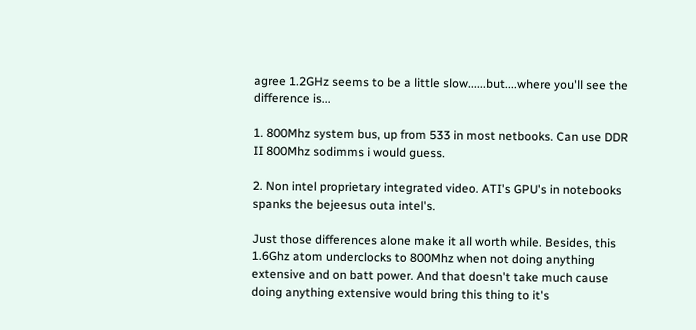agree 1.2GHz seems to be a little slow......but....where you'll see the difference is...

1. 800Mhz system bus, up from 533 in most netbooks. Can use DDR II 800Mhz sodimms i would guess.

2. Non intel proprietary integrated video. ATI's GPU's in notebooks spanks the bejeesus outa intel's.

Just those differences alone make it all worth while. Besides, this 1.6Ghz atom underclocks to 800Mhz when not doing anything extensive and on batt power. And that doesn't take much cause doing anything extensive would bring this thing to it's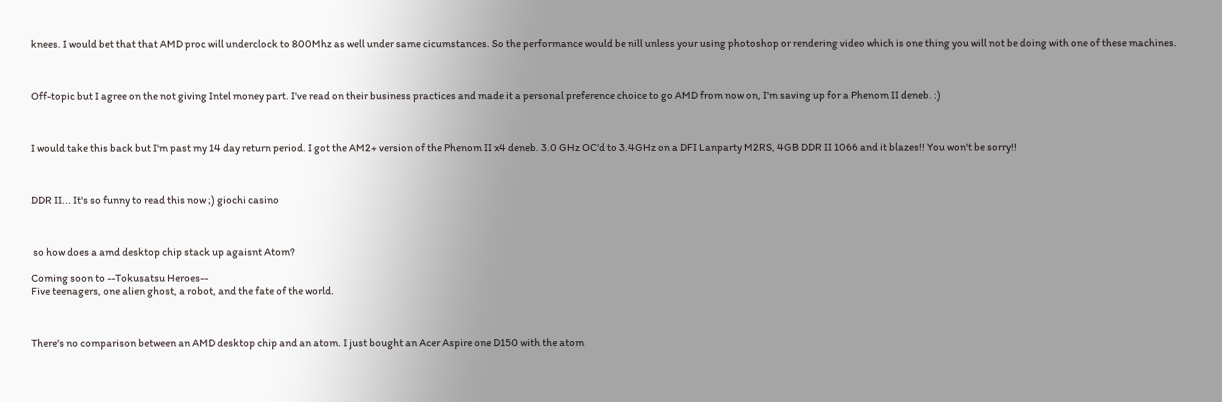knees. I would bet that that AMD proc will underclock to 800Mhz as well under same cicumstances. So the performance would be nill unless your using photoshop or rendering video which is one thing you will not be doing with one of these machines.



Off-topic but I agree on the not giving Intel money part. I've read on their business practices and made it a personal preference choice to go AMD from now on, I'm saving up for a Phenom II deneb. :)



I would take this back but I'm past my 14 day return period. I got the AM2+ version of the Phenom II x4 deneb. 3.0 GHz OC'd to 3.4GHz on a DFI Lanparty M2RS, 4GB DDR II 1066 and it blazes!! You won't be sorry!!



DDR II... It's so funny to read this now ;) giochi casino



 so how does a amd desktop chip stack up agaisnt Atom?

Coming soon to --Tokusatsu Heroes--
Five teenagers, one alien ghost, a robot, and the fate of the world.



There's no comparison between an AMD desktop chip and an atom. I just bought an Acer Aspire one D150 with the atom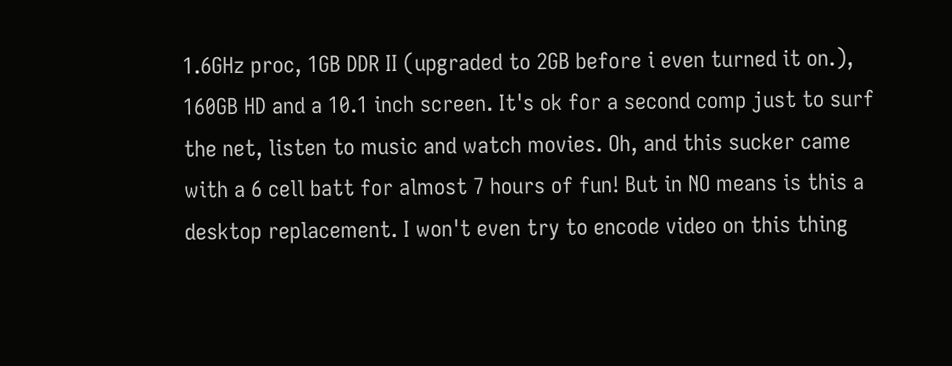1.6GHz proc, 1GB DDR II (upgraded to 2GB before i even turned it on.), 160GB HD and a 10.1 inch screen. It's ok for a second comp just to surf the net, listen to music and watch movies. Oh, and this sucker came with a 6 cell batt for almost 7 hours of fun! But in NO means is this a desktop replacement. I won't even try to encode video on this thing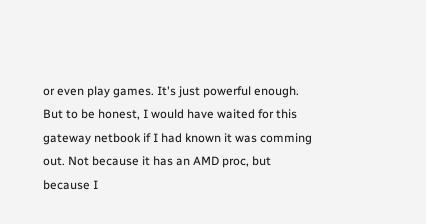or even play games. It's just powerful enough. But to be honest, I would have waited for this gateway netbook if I had known it was comming out. Not because it has an AMD proc, but because I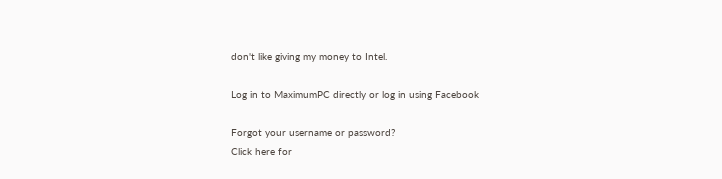don't like giving my money to Intel.

Log in to MaximumPC directly or log in using Facebook

Forgot your username or password?
Click here for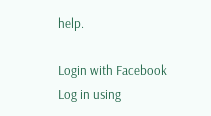help.

Login with Facebook
Log in using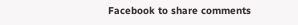Facebook to share comments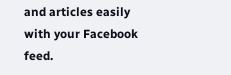and articles easily with your Facebook feed.